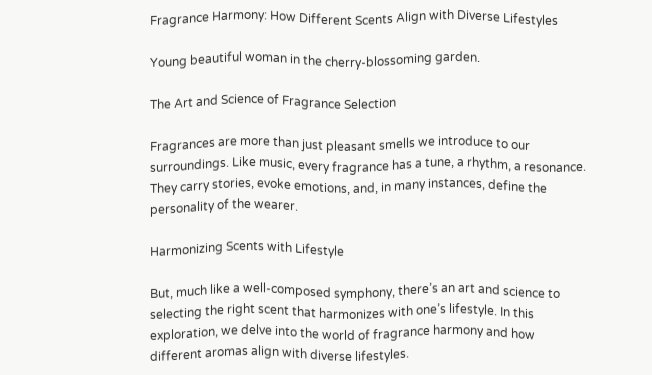Fragrance Harmony: How Different Scents Align with Diverse Lifestyles

Young beautiful woman in the cherry-blossoming garden.

The Art and Science of Fragrance Selection

Fragrances are more than just pleasant smells we introduce to our surroundings. Like music, every fragrance has a tune, a rhythm, a resonance. They carry stories, evoke emotions, and, in many instances, define the personality of the wearer.

Harmonizing Scents with Lifestyle

But, much like a well-composed symphony, there’s an art and science to selecting the right scent that harmonizes with one’s lifestyle. In this exploration, we delve into the world of fragrance harmony and how different aromas align with diverse lifestyles.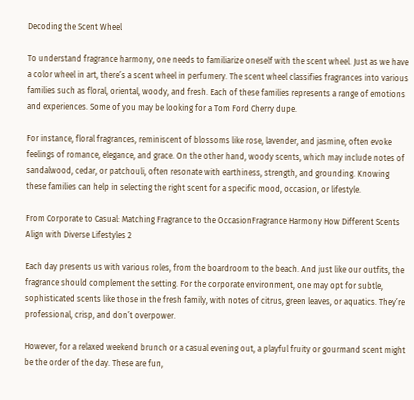Decoding the Scent Wheel

To understand fragrance harmony, one needs to familiarize oneself with the scent wheel. Just as we have a color wheel in art, there’s a scent wheel in perfumery. The scent wheel classifies fragrances into various families such as floral, oriental, woody, and fresh. Each of these families represents a range of emotions and experiences. Some of you may be looking for a Tom Ford Cherry dupe.

For instance, floral fragrances, reminiscent of blossoms like rose, lavender, and jasmine, often evoke feelings of romance, elegance, and grace. On the other hand, woody scents, which may include notes of sandalwood, cedar, or patchouli, often resonate with earthiness, strength, and grounding. Knowing these families can help in selecting the right scent for a specific mood, occasion, or lifestyle.

From Corporate to Casual: Matching Fragrance to the OccasionFragrance Harmony How Different Scents Align with Diverse Lifestyles 2

Each day presents us with various roles, from the boardroom to the beach. And just like our outfits, the fragrance should complement the setting. For the corporate environment, one may opt for subtle, sophisticated scents like those in the fresh family, with notes of citrus, green leaves, or aquatics. They’re professional, crisp, and don’t overpower.

However, for a relaxed weekend brunch or a casual evening out, a playful fruity or gourmand scent might be the order of the day. These are fun,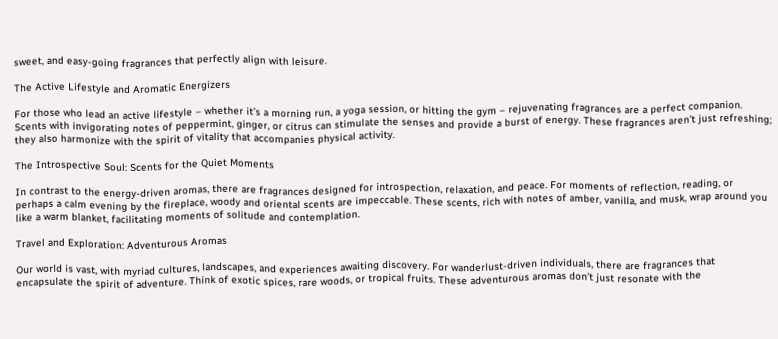sweet, and easy-going fragrances that perfectly align with leisure.

The Active Lifestyle and Aromatic Energizers

For those who lead an active lifestyle – whether it’s a morning run, a yoga session, or hitting the gym – rejuvenating fragrances are a perfect companion. Scents with invigorating notes of peppermint, ginger, or citrus can stimulate the senses and provide a burst of energy. These fragrances aren’t just refreshing; they also harmonize with the spirit of vitality that accompanies physical activity.

The Introspective Soul: Scents for the Quiet Moments

In contrast to the energy-driven aromas, there are fragrances designed for introspection, relaxation, and peace. For moments of reflection, reading, or perhaps a calm evening by the fireplace, woody and oriental scents are impeccable. These scents, rich with notes of amber, vanilla, and musk, wrap around you like a warm blanket, facilitating moments of solitude and contemplation.

Travel and Exploration: Adventurous Aromas

Our world is vast, with myriad cultures, landscapes, and experiences awaiting discovery. For wanderlust-driven individuals, there are fragrances that encapsulate the spirit of adventure. Think of exotic spices, rare woods, or tropical fruits. These adventurous aromas don’t just resonate with the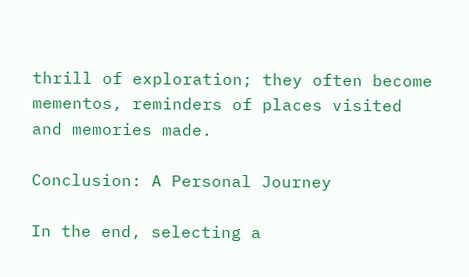thrill of exploration; they often become mementos, reminders of places visited and memories made.

Conclusion: A Personal Journey

In the end, selecting a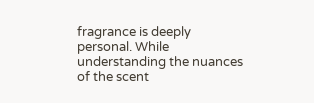fragrance is deeply personal. While understanding the nuances of the scent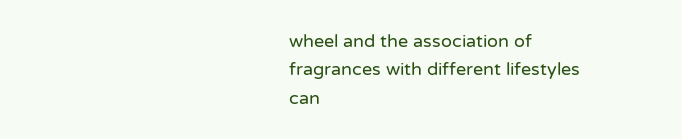wheel and the association of fragrances with different lifestyles can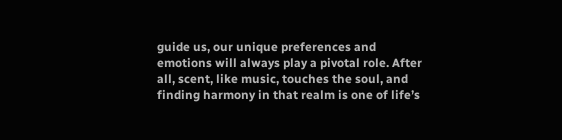guide us, our unique preferences and emotions will always play a pivotal role. After all, scent, like music, touches the soul, and finding harmony in that realm is one of life’s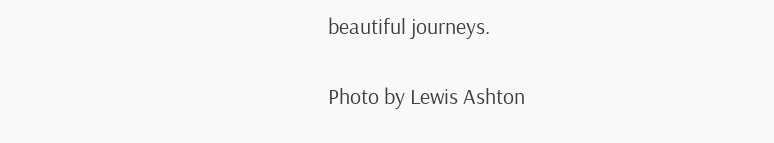beautiful journeys.

Photo by Lewis Ashton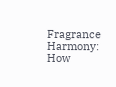Fragrance Harmony: How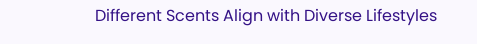Different Scents Align with Diverse Lifestyles